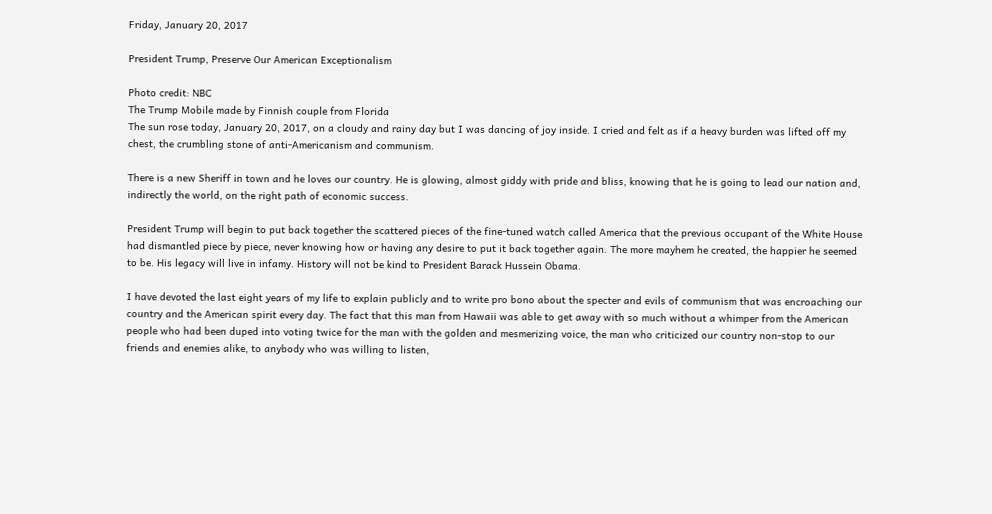Friday, January 20, 2017

President Trump, Preserve Our American Exceptionalism

Photo credit: NBC
The Trump Mobile made by Finnish couple from Florida
The sun rose today, January 20, 2017, on a cloudy and rainy day but I was dancing of joy inside. I cried and felt as if a heavy burden was lifted off my chest, the crumbling stone of anti-Americanism and communism.

There is a new Sheriff in town and he loves our country. He is glowing, almost giddy with pride and bliss, knowing that he is going to lead our nation and, indirectly the world, on the right path of economic success.

President Trump will begin to put back together the scattered pieces of the fine-tuned watch called America that the previous occupant of the White House had dismantled piece by piece, never knowing how or having any desire to put it back together again. The more mayhem he created, the happier he seemed to be. His legacy will live in infamy. History will not be kind to President Barack Hussein Obama.

I have devoted the last eight years of my life to explain publicly and to write pro bono about the specter and evils of communism that was encroaching our country and the American spirit every day. The fact that this man from Hawaii was able to get away with so much without a whimper from the American people who had been duped into voting twice for the man with the golden and mesmerizing voice, the man who criticized our country non-stop to our friends and enemies alike, to anybody who was willing to listen,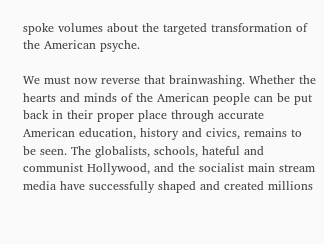spoke volumes about the targeted transformation of the American psyche.

We must now reverse that brainwashing. Whether the hearts and minds of the American people can be put back in their proper place through accurate American education, history and civics, remains to be seen. The globalists, schools, hateful and communist Hollywood, and the socialist main stream media have successfully shaped and created millions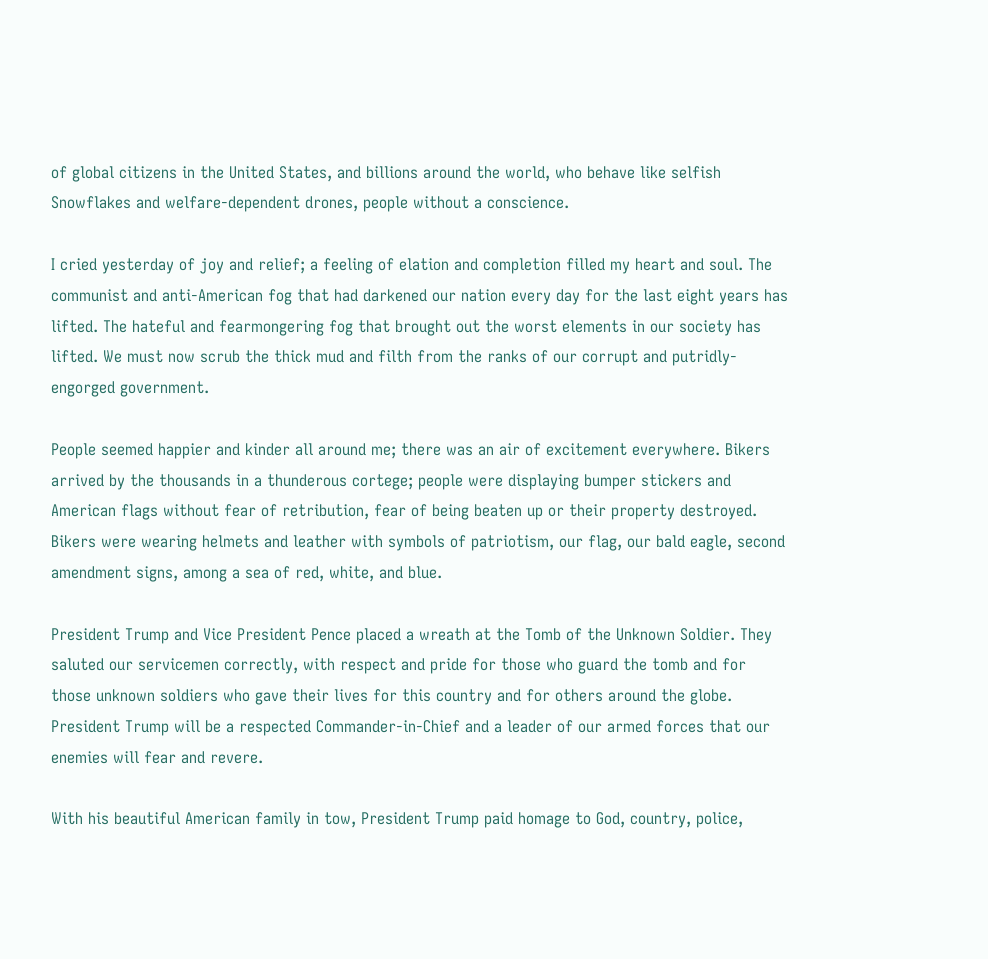of global citizens in the United States, and billions around the world, who behave like selfish Snowflakes and welfare-dependent drones, people without a conscience.

I cried yesterday of joy and relief; a feeling of elation and completion filled my heart and soul. The communist and anti-American fog that had darkened our nation every day for the last eight years has lifted. The hateful and fearmongering fog that brought out the worst elements in our society has lifted. We must now scrub the thick mud and filth from the ranks of our corrupt and putridly-engorged government.

People seemed happier and kinder all around me; there was an air of excitement everywhere. Bikers arrived by the thousands in a thunderous cortege; people were displaying bumper stickers and American flags without fear of retribution, fear of being beaten up or their property destroyed. Bikers were wearing helmets and leather with symbols of patriotism, our flag, our bald eagle, second amendment signs, among a sea of red, white, and blue.

President Trump and Vice President Pence placed a wreath at the Tomb of the Unknown Soldier. They saluted our servicemen correctly, with respect and pride for those who guard the tomb and for those unknown soldiers who gave their lives for this country and for others around the globe.  President Trump will be a respected Commander-in-Chief and a leader of our armed forces that our enemies will fear and revere.

With his beautiful American family in tow, President Trump paid homage to God, country, police,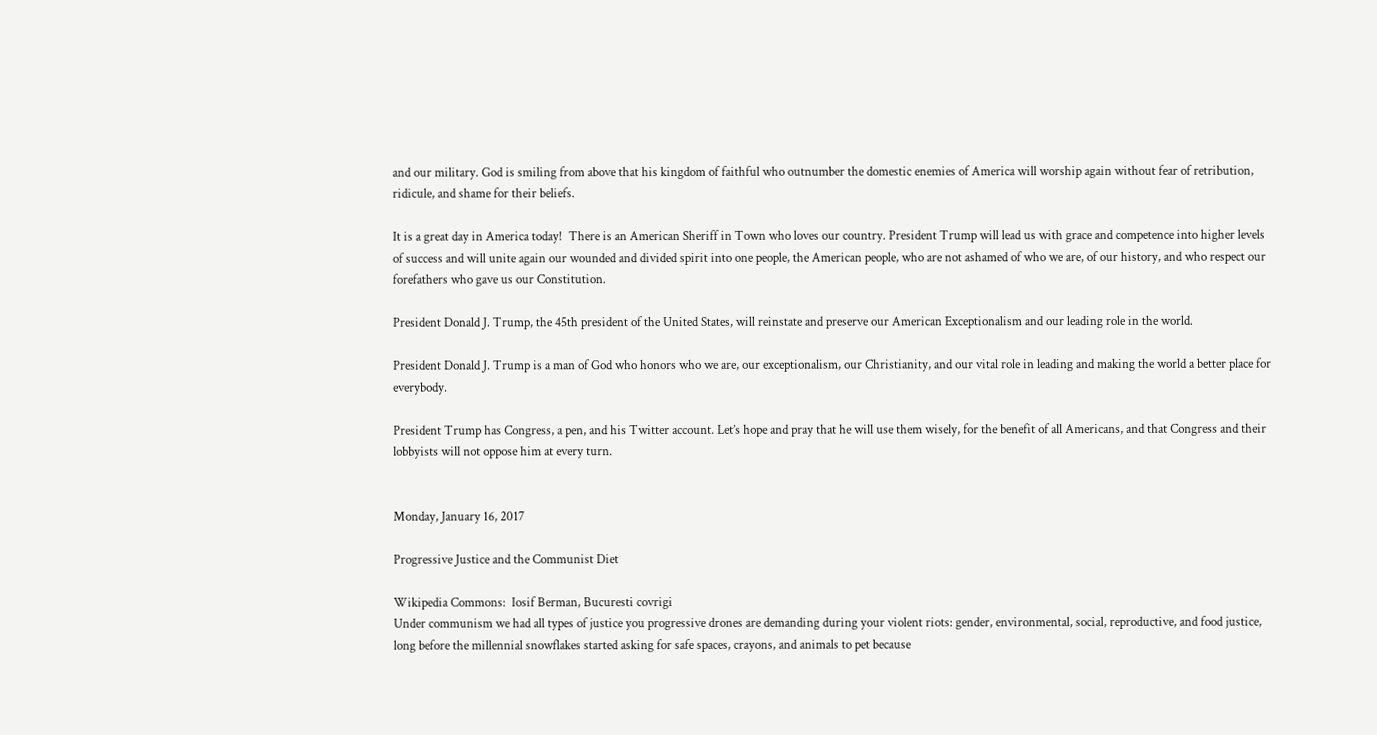and our military. God is smiling from above that his kingdom of faithful who outnumber the domestic enemies of America will worship again without fear of retribution, ridicule, and shame for their beliefs.

It is a great day in America today!  There is an American Sheriff in Town who loves our country. President Trump will lead us with grace and competence into higher levels of success and will unite again our wounded and divided spirit into one people, the American people, who are not ashamed of who we are, of our history, and who respect our forefathers who gave us our Constitution.

President Donald J. Trump, the 45th president of the United States, will reinstate and preserve our American Exceptionalism and our leading role in the world.

President Donald J. Trump is a man of God who honors who we are, our exceptionalism, our Christianity, and our vital role in leading and making the world a better place for everybody.

President Trump has Congress, a pen, and his Twitter account. Let’s hope and pray that he will use them wisely, for the benefit of all Americans, and that Congress and their lobbyists will not oppose him at every turn.


Monday, January 16, 2017

Progressive Justice and the Communist Diet

Wikipedia Commons:  Iosif Berman, Bucuresti covrigi
Under communism we had all types of justice you progressive drones are demanding during your violent riots: gender, environmental, social, reproductive, and food justice, long before the millennial snowflakes started asking for safe spaces, crayons, and animals to pet because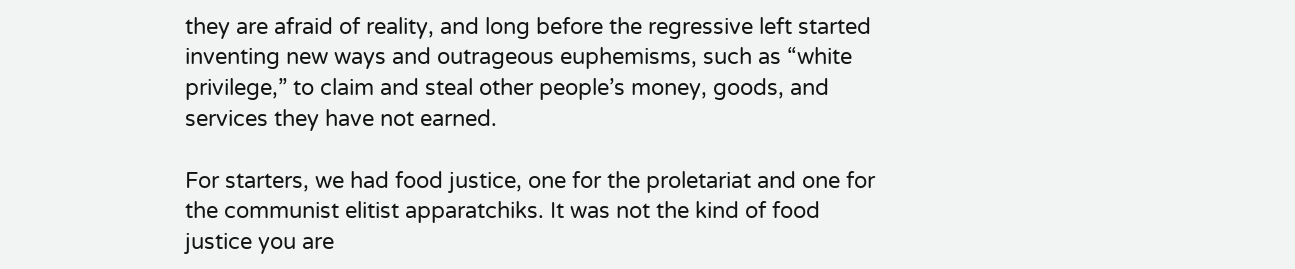they are afraid of reality, and long before the regressive left started inventing new ways and outrageous euphemisms, such as “white privilege,” to claim and steal other people’s money, goods, and services they have not earned.

For starters, we had food justice, one for the proletariat and one for the communist elitist apparatchiks. It was not the kind of food justice you are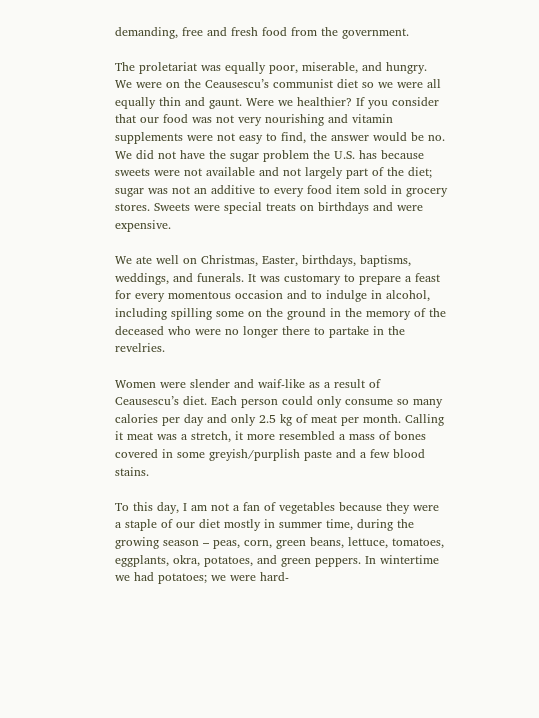demanding, free and fresh food from the government.

The proletariat was equally poor, miserable, and hungry. We were on the Ceausescu’s communist diet so we were all equally thin and gaunt. Were we healthier? If you consider that our food was not very nourishing and vitamin supplements were not easy to find, the answer would be no. We did not have the sugar problem the U.S. has because sweets were not available and not largely part of the diet; sugar was not an additive to every food item sold in grocery stores. Sweets were special treats on birthdays and were expensive.

We ate well on Christmas, Easter, birthdays, baptisms, weddings, and funerals. It was customary to prepare a feast for every momentous occasion and to indulge in alcohol, including spilling some on the ground in the memory of the deceased who were no longer there to partake in the revelries.

Women were slender and waif-like as a result of Ceausescu’s diet. Each person could only consume so many calories per day and only 2.5 kg of meat per month. Calling it meat was a stretch, it more resembled a mass of bones covered in some greyish/purplish paste and a few blood stains.

To this day, I am not a fan of vegetables because they were a staple of our diet mostly in summer time, during the growing season – peas, corn, green beans, lettuce, tomatoes, eggplants, okra, potatoes, and green peppers. In wintertime we had potatoes; we were hard-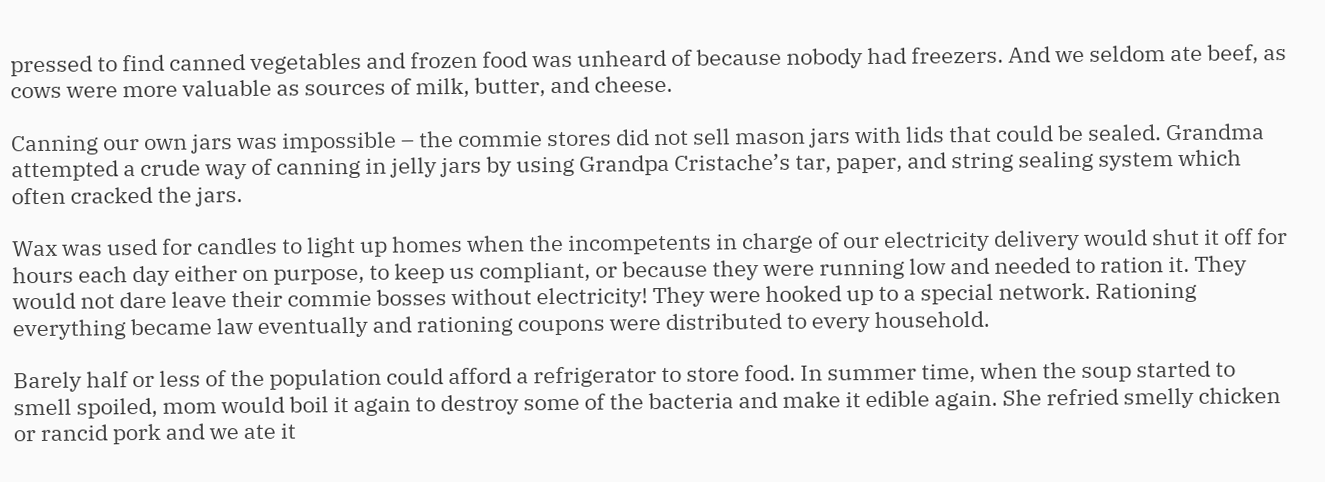pressed to find canned vegetables and frozen food was unheard of because nobody had freezers. And we seldom ate beef, as cows were more valuable as sources of milk, butter, and cheese.

Canning our own jars was impossible – the commie stores did not sell mason jars with lids that could be sealed. Grandma attempted a crude way of canning in jelly jars by using Grandpa Cristache’s tar, paper, and string sealing system which often cracked the jars.

Wax was used for candles to light up homes when the incompetents in charge of our electricity delivery would shut it off for hours each day either on purpose, to keep us compliant, or because they were running low and needed to ration it. They would not dare leave their commie bosses without electricity! They were hooked up to a special network. Rationing everything became law eventually and rationing coupons were distributed to every household.

Barely half or less of the population could afford a refrigerator to store food. In summer time, when the soup started to smell spoiled, mom would boil it again to destroy some of the bacteria and make it edible again. She refried smelly chicken or rancid pork and we ate it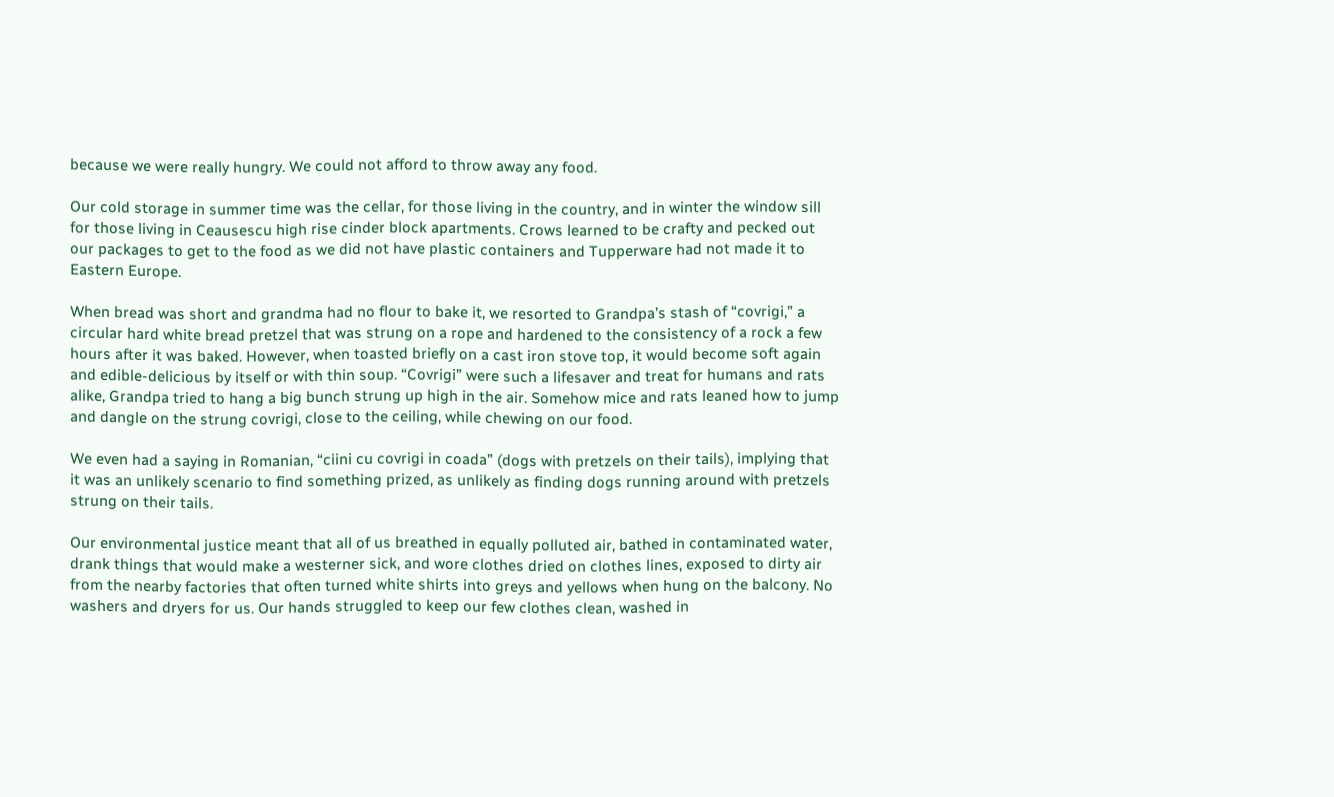because we were really hungry. We could not afford to throw away any food.

Our cold storage in summer time was the cellar, for those living in the country, and in winter the window sill for those living in Ceausescu high rise cinder block apartments. Crows learned to be crafty and pecked out our packages to get to the food as we did not have plastic containers and Tupperware had not made it to Eastern Europe.

When bread was short and grandma had no flour to bake it, we resorted to Grandpa’s stash of “covrigi,” a circular hard white bread pretzel that was strung on a rope and hardened to the consistency of a rock a few hours after it was baked. However, when toasted briefly on a cast iron stove top, it would become soft again and edible-delicious by itself or with thin soup. “Covrigi” were such a lifesaver and treat for humans and rats alike, Grandpa tried to hang a big bunch strung up high in the air. Somehow mice and rats leaned how to jump and dangle on the strung covrigi, close to the ceiling, while chewing on our food.

We even had a saying in Romanian, “ciini cu covrigi in coada” (dogs with pretzels on their tails), implying that it was an unlikely scenario to find something prized, as unlikely as finding dogs running around with pretzels strung on their tails.

Our environmental justice meant that all of us breathed in equally polluted air, bathed in contaminated water, drank things that would make a westerner sick, and wore clothes dried on clothes lines, exposed to dirty air from the nearby factories that often turned white shirts into greys and yellows when hung on the balcony. No washers and dryers for us. Our hands struggled to keep our few clothes clean, washed in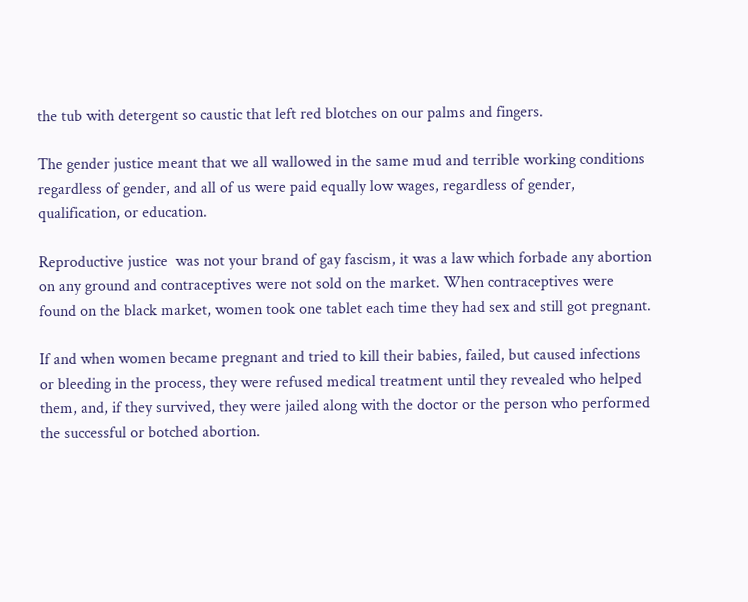the tub with detergent so caustic that left red blotches on our palms and fingers.

The gender justice meant that we all wallowed in the same mud and terrible working conditions regardless of gender, and all of us were paid equally low wages, regardless of gender, qualification, or education.

Reproductive justice  was not your brand of gay fascism, it was a law which forbade any abortion on any ground and contraceptives were not sold on the market. When contraceptives were found on the black market, women took one tablet each time they had sex and still got pregnant.

If and when women became pregnant and tried to kill their babies, failed, but caused infections or bleeding in the process, they were refused medical treatment until they revealed who helped them, and, if they survived, they were jailed along with the doctor or the person who performed the successful or botched abortion.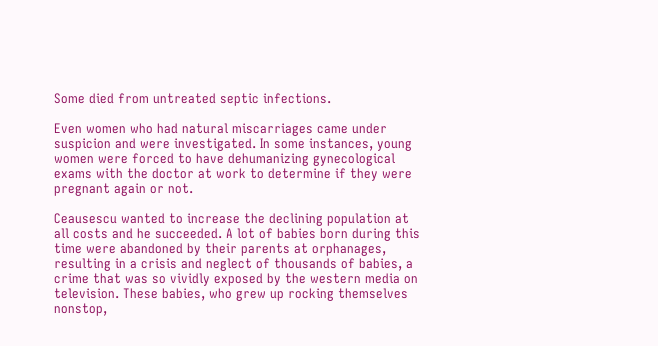Some died from untreated septic infections.

Even women who had natural miscarriages came under suspicion and were investigated. In some instances, young women were forced to have dehumanizing gynecological exams with the doctor at work to determine if they were pregnant again or not.

Ceausescu wanted to increase the declining population at all costs and he succeeded. A lot of babies born during this time were abandoned by their parents at orphanages, resulting in a crisis and neglect of thousands of babies, a crime that was so vividly exposed by the western media on television. These babies, who grew up rocking themselves nonstop,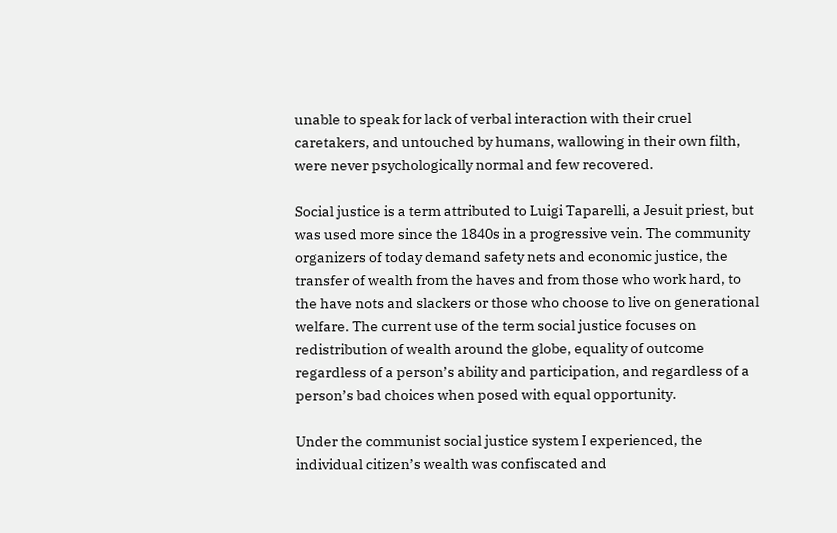unable to speak for lack of verbal interaction with their cruel caretakers, and untouched by humans, wallowing in their own filth, were never psychologically normal and few recovered.

Social justice is a term attributed to Luigi Taparelli, a Jesuit priest, but was used more since the 1840s in a progressive vein. The community organizers of today demand safety nets and economic justice, the transfer of wealth from the haves and from those who work hard, to the have nots and slackers or those who choose to live on generational welfare. The current use of the term social justice focuses on redistribution of wealth around the globe, equality of outcome regardless of a person’s ability and participation, and regardless of a person’s bad choices when posed with equal opportunity.

Under the communist social justice system I experienced, the individual citizen’s wealth was confiscated and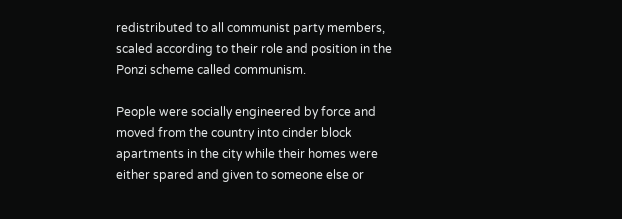redistributed to all communist party members, scaled according to their role and position in the Ponzi scheme called communism.

People were socially engineered by force and moved from the country into cinder block apartments in the city while their homes were either spared and given to someone else or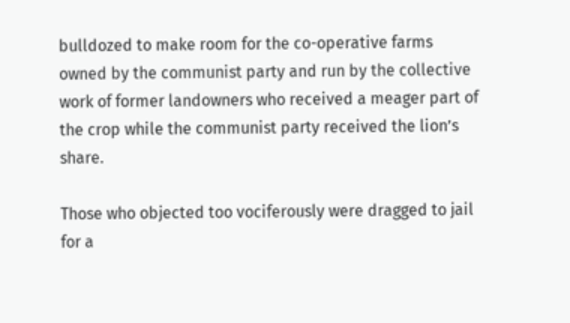bulldozed to make room for the co-operative farms owned by the communist party and run by the collective work of former landowners who received a meager part of the crop while the communist party received the lion’s share.

Those who objected too vociferously were dragged to jail for a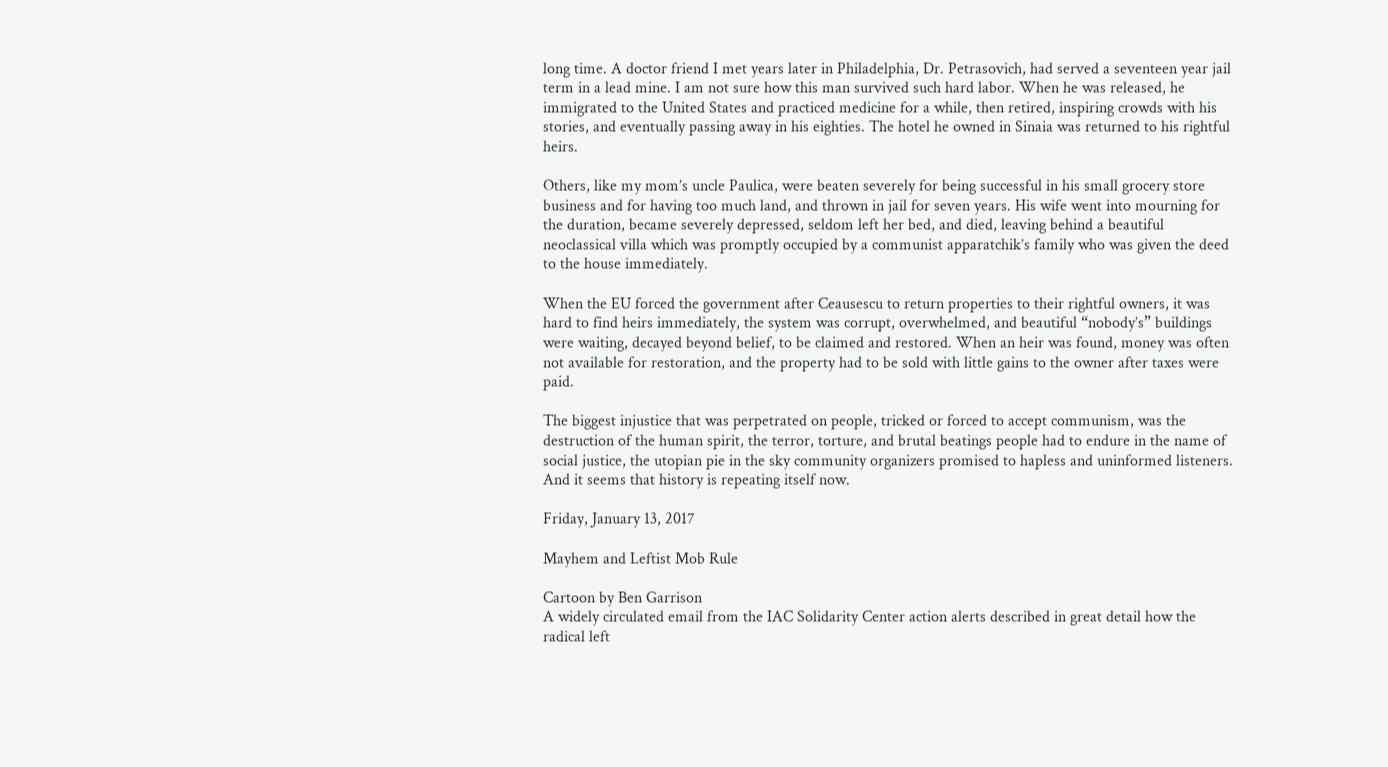long time. A doctor friend I met years later in Philadelphia, Dr. Petrasovich, had served a seventeen year jail term in a lead mine. I am not sure how this man survived such hard labor. When he was released, he immigrated to the United States and practiced medicine for a while, then retired, inspiring crowds with his stories, and eventually passing away in his eighties. The hotel he owned in Sinaia was returned to his rightful heirs.

Others, like my mom’s uncle Paulica, were beaten severely for being successful in his small grocery store business and for having too much land, and thrown in jail for seven years. His wife went into mourning for the duration, became severely depressed, seldom left her bed, and died, leaving behind a beautiful neoclassical villa which was promptly occupied by a communist apparatchik’s family who was given the deed to the house immediately.

When the EU forced the government after Ceausescu to return properties to their rightful owners, it was hard to find heirs immediately, the system was corrupt, overwhelmed, and beautiful “nobody’s” buildings were waiting, decayed beyond belief, to be claimed and restored. When an heir was found, money was often not available for restoration, and the property had to be sold with little gains to the owner after taxes were paid.

The biggest injustice that was perpetrated on people, tricked or forced to accept communism, was the destruction of the human spirit, the terror, torture, and brutal beatings people had to endure in the name of social justice, the utopian pie in the sky community organizers promised to hapless and uninformed listeners. And it seems that history is repeating itself now.

Friday, January 13, 2017

Mayhem and Leftist Mob Rule

Cartoon by Ben Garrison
A widely circulated email from the IAC Solidarity Center action alerts described in great detail how the radical left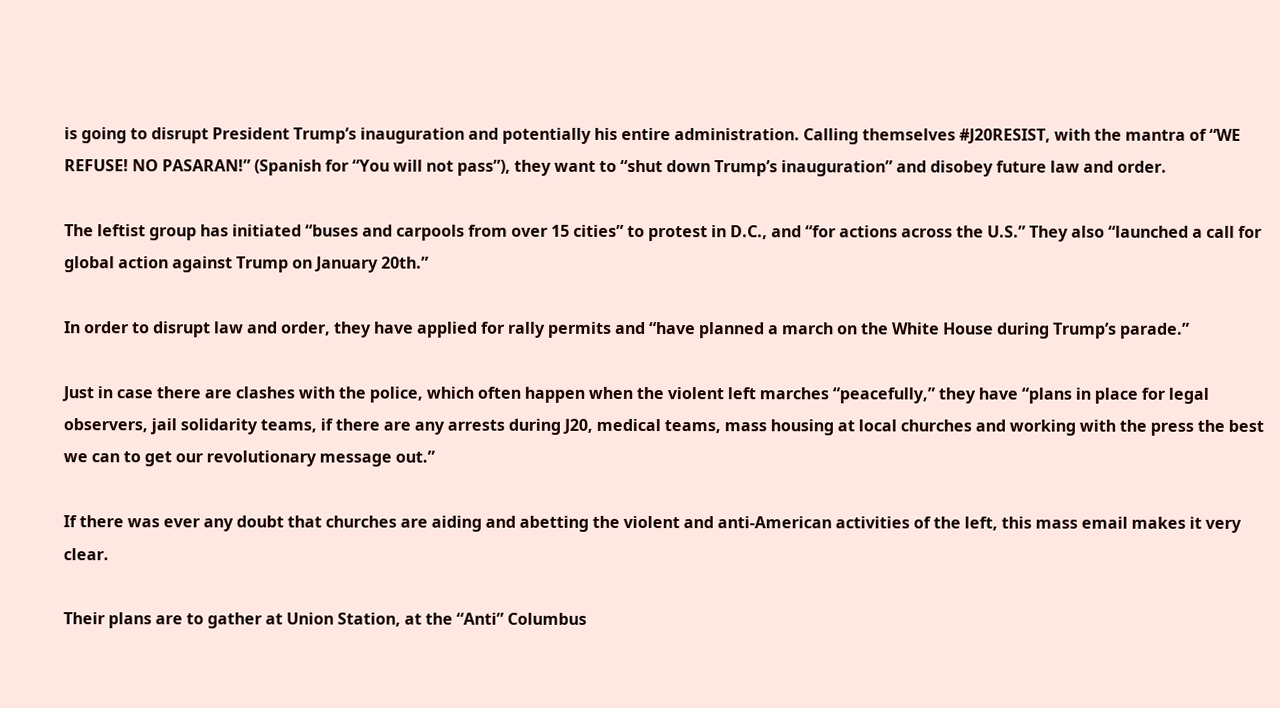is going to disrupt President Trump’s inauguration and potentially his entire administration. Calling themselves #J20RESIST, with the mantra of “WE REFUSE! NO PASARAN!” (Spanish for “You will not pass”), they want to “shut down Trump’s inauguration” and disobey future law and order.

The leftist group has initiated “buses and carpools from over 15 cities” to protest in D.C., and “for actions across the U.S.” They also “launched a call for global action against Trump on January 20th.”

In order to disrupt law and order, they have applied for rally permits and “have planned a march on the White House during Trump’s parade.”

Just in case there are clashes with the police, which often happen when the violent left marches “peacefully,” they have “plans in place for legal observers, jail solidarity teams, if there are any arrests during J20, medical teams, mass housing at local churches and working with the press the best we can to get our revolutionary message out.”

If there was ever any doubt that churches are aiding and abetting the violent and anti-American activities of the left, this mass email makes it very clear.

Their plans are to gather at Union Station, at the “Anti” Columbus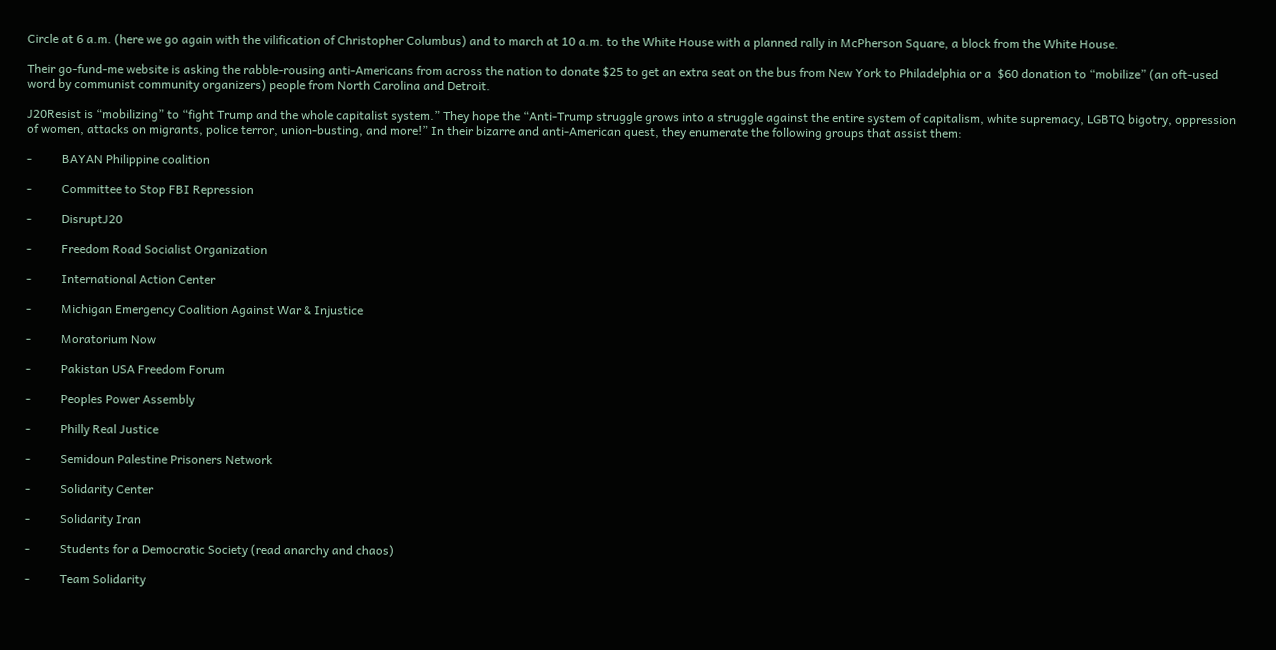Circle at 6 a.m. (here we go again with the vilification of Christopher Columbus) and to march at 10 a.m. to the White House with a planned rally in McPherson Square, a block from the White House.

Their go-fund-me website is asking the rabble-rousing anti-Americans from across the nation to donate $25 to get an extra seat on the bus from New York to Philadelphia or a  $60 donation to “mobilize” (an oft-used word by communist community organizers) people from North Carolina and Detroit.

J20Resist is “mobilizing” to “fight Trump and the whole capitalist system.” They hope the “Anti-Trump struggle grows into a struggle against the entire system of capitalism, white supremacy, LGBTQ bigotry, oppression of women, attacks on migrants, police terror, union-busting, and more!” In their bizarre and anti-American quest, they enumerate the following groups that assist them:

-          BAYAN Philippine coalition

-          Committee to Stop FBI Repression

-          DisruptJ20

-          Freedom Road Socialist Organization

-          International Action Center

-          Michigan Emergency Coalition Against War & Injustice

-          Moratorium Now

-          Pakistan USA Freedom Forum

-          Peoples Power Assembly

-          Philly Real Justice

-          Semidoun Palestine Prisoners Network

-          Solidarity Center

-          Solidarity Iran

-          Students for a Democratic Society (read anarchy and chaos)

-          Team Solidarity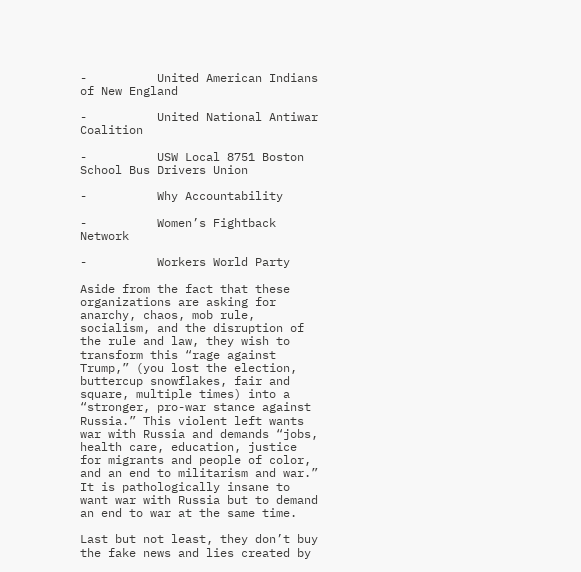-          United American Indians of New England

-          United National Antiwar Coalition

-          USW Local 8751 Boston School Bus Drivers Union

-          Why Accountability

-          Women’s Fightback Network

-          Workers World Party

Aside from the fact that these organizations are asking for anarchy, chaos, mob rule, socialism, and the disruption of the rule and law, they wish to transform this “rage against Trump,” (you lost the election, buttercup snowflakes, fair and square, multiple times) into a “stronger, pro-war stance against Russia.” This violent left wants war with Russia and demands “jobs, health care, education, justice for migrants and people of color, and an end to militarism and war.” It is pathologically insane to want war with Russia but to demand an end to war at the same time.

Last but not least, they don’t buy the fake news and lies created by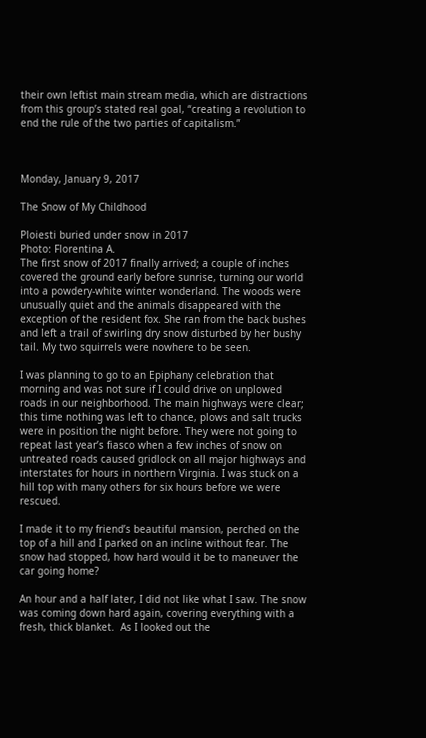their own leftist main stream media, which are distractions from this group’s stated real goal, “creating a revolution to end the rule of the two parties of capitalism.”



Monday, January 9, 2017

The Snow of My Childhood

Ploiesti buried under snow in 2017
Photo: Florentina A.
The first snow of 2017 finally arrived; a couple of inches covered the ground early before sunrise, turning our world into a powdery-white winter wonderland. The woods were unusually quiet and the animals disappeared with the exception of the resident fox. She ran from the back bushes and left a trail of swirling dry snow disturbed by her bushy tail. My two squirrels were nowhere to be seen.

I was planning to go to an Epiphany celebration that morning and was not sure if I could drive on unplowed roads in our neighborhood. The main highways were clear; this time nothing was left to chance, plows and salt trucks were in position the night before. They were not going to repeat last year’s fiasco when a few inches of snow on untreated roads caused gridlock on all major highways and interstates for hours in northern Virginia. I was stuck on a hill top with many others for six hours before we were rescued.

I made it to my friend’s beautiful mansion, perched on the top of a hill and I parked on an incline without fear. The snow had stopped, how hard would it be to maneuver the car going home?

An hour and a half later, I did not like what I saw. The snow was coming down hard again, covering everything with a fresh, thick blanket.  As I looked out the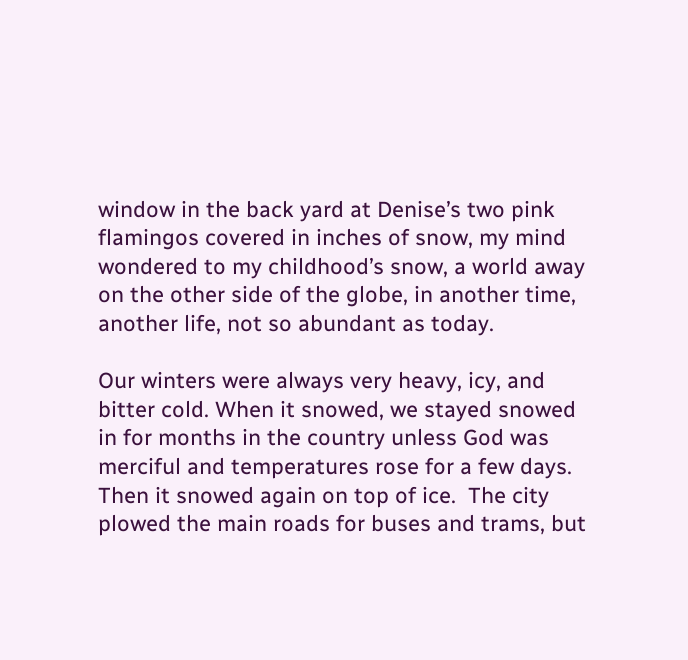window in the back yard at Denise’s two pink flamingos covered in inches of snow, my mind wondered to my childhood’s snow, a world away on the other side of the globe, in another time, another life, not so abundant as today.

Our winters were always very heavy, icy, and bitter cold. When it snowed, we stayed snowed in for months in the country unless God was merciful and temperatures rose for a few days. Then it snowed again on top of ice.  The city plowed the main roads for buses and trams, but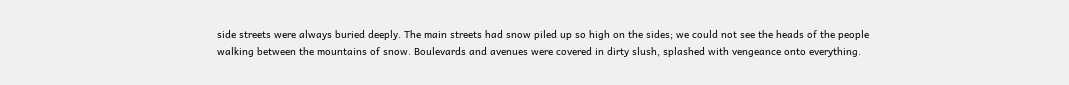side streets were always buried deeply. The main streets had snow piled up so high on the sides; we could not see the heads of the people walking between the mountains of snow. Boulevards and avenues were covered in dirty slush, splashed with vengeance onto everything.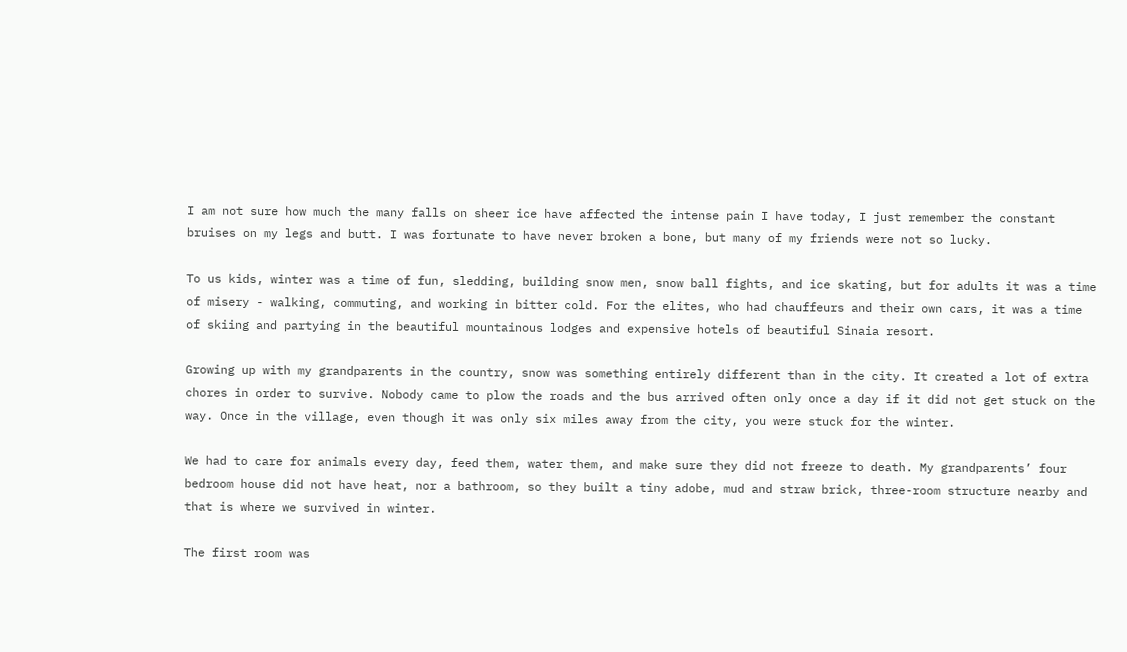I am not sure how much the many falls on sheer ice have affected the intense pain I have today, I just remember the constant bruises on my legs and butt. I was fortunate to have never broken a bone, but many of my friends were not so lucky.

To us kids, winter was a time of fun, sledding, building snow men, snow ball fights, and ice skating, but for adults it was a time of misery - walking, commuting, and working in bitter cold. For the elites, who had chauffeurs and their own cars, it was a time of skiing and partying in the beautiful mountainous lodges and expensive hotels of beautiful Sinaia resort.

Growing up with my grandparents in the country, snow was something entirely different than in the city. It created a lot of extra chores in order to survive. Nobody came to plow the roads and the bus arrived often only once a day if it did not get stuck on the way. Once in the village, even though it was only six miles away from the city, you were stuck for the winter.

We had to care for animals every day, feed them, water them, and make sure they did not freeze to death. My grandparents’ four bedroom house did not have heat, nor a bathroom, so they built a tiny adobe, mud and straw brick, three-room structure nearby and that is where we survived in winter.

The first room was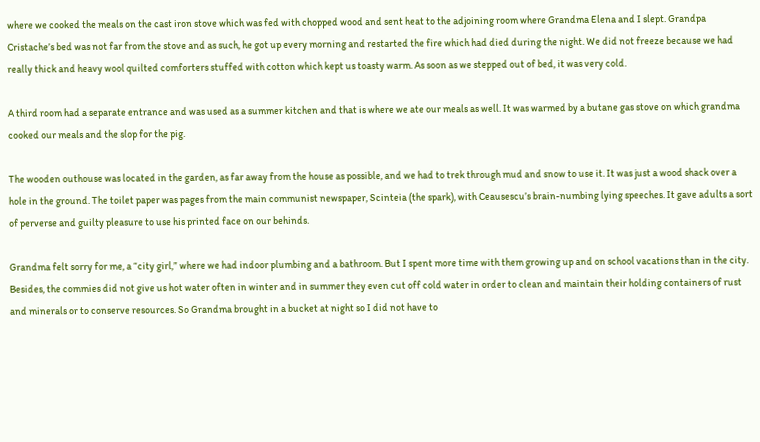where we cooked the meals on the cast iron stove which was fed with chopped wood and sent heat to the adjoining room where Grandma Elena and I slept. Grandpa Cristache’s bed was not far from the stove and as such, he got up every morning and restarted the fire which had died during the night. We did not freeze because we had really thick and heavy wool quilted comforters stuffed with cotton which kept us toasty warm. As soon as we stepped out of bed, it was very cold.

A third room had a separate entrance and was used as a summer kitchen and that is where we ate our meals as well. It was warmed by a butane gas stove on which grandma cooked our meals and the slop for the pig.

The wooden outhouse was located in the garden, as far away from the house as possible, and we had to trek through mud and snow to use it. It was just a wood shack over a hole in the ground. The toilet paper was pages from the main communist newspaper, Scinteia (the spark), with Ceausescu’s brain-numbing lying speeches. It gave adults a sort of perverse and guilty pleasure to use his printed face on our behinds.

Grandma felt sorry for me, a “city girl,” where we had indoor plumbing and a bathroom. But I spent more time with them growing up and on school vacations than in the city. Besides, the commies did not give us hot water often in winter and in summer they even cut off cold water in order to clean and maintain their holding containers of rust and minerals or to conserve resources. So Grandma brought in a bucket at night so I did not have to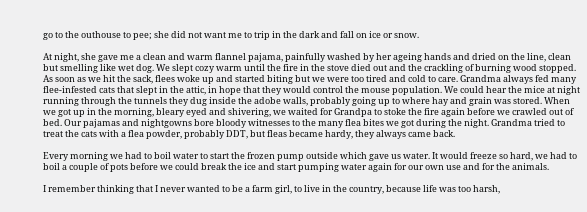go to the outhouse to pee; she did not want me to trip in the dark and fall on ice or snow.

At night, she gave me a clean and warm flannel pajama, painfully washed by her ageing hands and dried on the line, clean but smelling like wet dog. We slept cozy warm until the fire in the stove died out and the crackling of burning wood stopped. As soon as we hit the sack, flees woke up and started biting but we were too tired and cold to care. Grandma always fed many flee-infested cats that slept in the attic, in hope that they would control the mouse population. We could hear the mice at night running through the tunnels they dug inside the adobe walls, probably going up to where hay and grain was stored. When we got up in the morning, bleary eyed and shivering, we waited for Grandpa to stoke the fire again before we crawled out of bed. Our pajamas and nightgowns bore bloody witnesses to the many flea bites we got during the night. Grandma tried to treat the cats with a flea powder, probably DDT, but fleas became hardy, they always came back.

Every morning we had to boil water to start the frozen pump outside which gave us water. It would freeze so hard, we had to boil a couple of pots before we could break the ice and start pumping water again for our own use and for the animals.

I remember thinking that I never wanted to be a farm girl, to live in the country, because life was too harsh,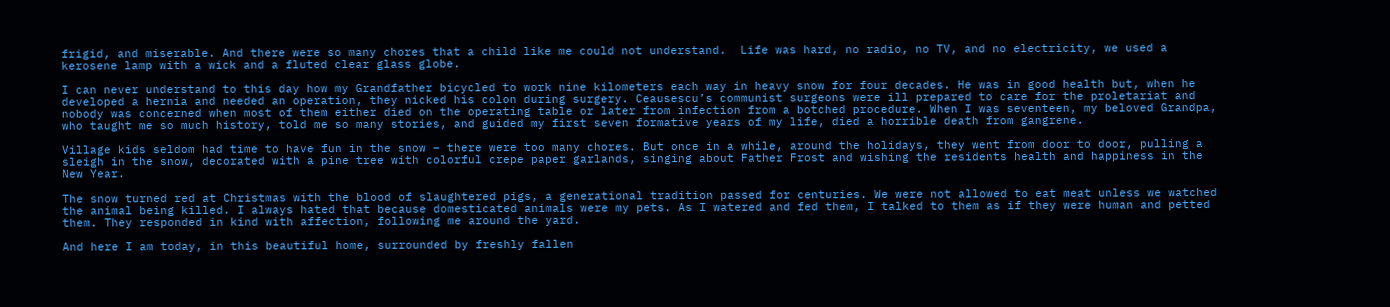frigid, and miserable. And there were so many chores that a child like me could not understand.  Life was hard, no radio, no TV, and no electricity, we used a kerosene lamp with a wick and a fluted clear glass globe.

I can never understand to this day how my Grandfather bicycled to work nine kilometers each way in heavy snow for four decades. He was in good health but, when he developed a hernia and needed an operation, they nicked his colon during surgery. Ceausescu’s communist surgeons were ill prepared to care for the proletariat and nobody was concerned when most of them either died on the operating table or later from infection from a botched procedure. When I was seventeen, my beloved Grandpa, who taught me so much history, told me so many stories, and guided my first seven formative years of my life, died a horrible death from gangrene.

Village kids seldom had time to have fun in the snow – there were too many chores. But once in a while, around the holidays, they went from door to door, pulling a sleigh in the snow, decorated with a pine tree with colorful crepe paper garlands, singing about Father Frost and wishing the residents health and happiness in the New Year.

The snow turned red at Christmas with the blood of slaughtered pigs, a generational tradition passed for centuries. We were not allowed to eat meat unless we watched the animal being killed. I always hated that because domesticated animals were my pets. As I watered and fed them, I talked to them as if they were human and petted them. They responded in kind with affection, following me around the yard.

And here I am today, in this beautiful home, surrounded by freshly fallen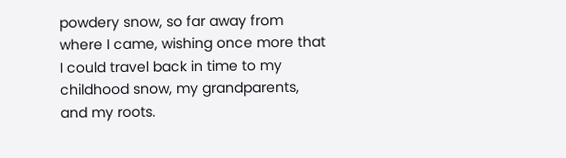powdery snow, so far away from where I came, wishing once more that I could travel back in time to my childhood snow, my grandparents, and my roots.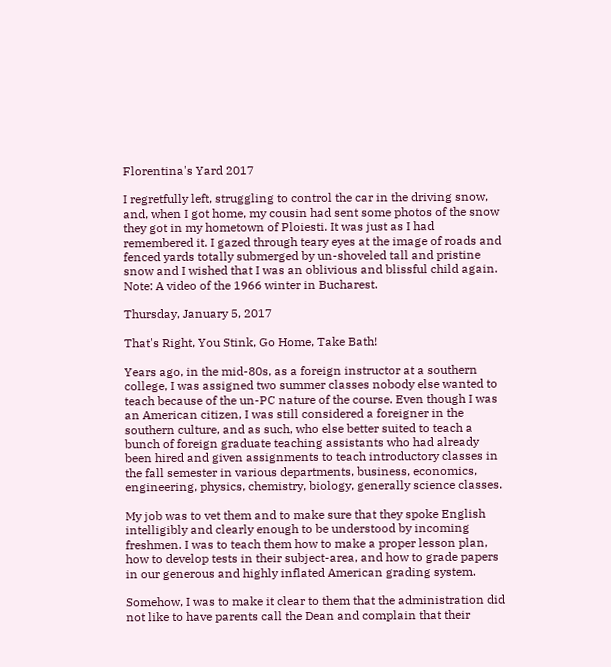Florentina's Yard 2017

I regretfully left, struggling to control the car in the driving snow, and, when I got home, my cousin had sent some photos of the snow they got in my hometown of Ploiesti. It was just as I had remembered it. I gazed through teary eyes at the image of roads and fenced yards totally submerged by un-shoveled tall and pristine snow and I wished that I was an oblivious and blissful child again.
Note: A video of the 1966 winter in Bucharest.

Thursday, January 5, 2017

That's Right, You Stink, Go Home, Take Bath!

Years ago, in the mid-80s, as a foreign instructor at a southern college, I was assigned two summer classes nobody else wanted to teach because of the un-PC nature of the course. Even though I was an American citizen, I was still considered a foreigner in the southern culture, and as such, who else better suited to teach a bunch of foreign graduate teaching assistants who had already been hired and given assignments to teach introductory classes in the fall semester in various departments, business, economics, engineering, physics, chemistry, biology, generally science classes.

My job was to vet them and to make sure that they spoke English intelligibly and clearly enough to be understood by incoming freshmen. I was to teach them how to make a proper lesson plan, how to develop tests in their subject-area, and how to grade papers in our generous and highly inflated American grading system.

Somehow, I was to make it clear to them that the administration did not like to have parents call the Dean and complain that their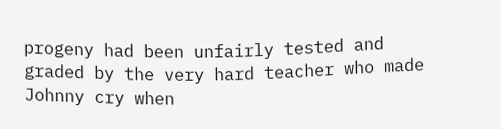progeny had been unfairly tested and graded by the very hard teacher who made Johnny cry when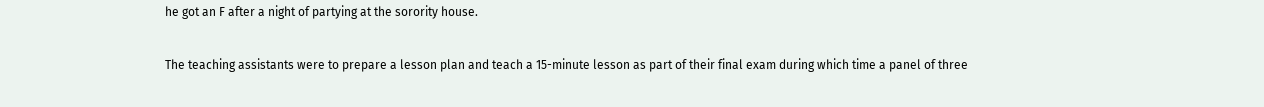he got an F after a night of partying at the sorority house.

The teaching assistants were to prepare a lesson plan and teach a 15-minute lesson as part of their final exam during which time a panel of three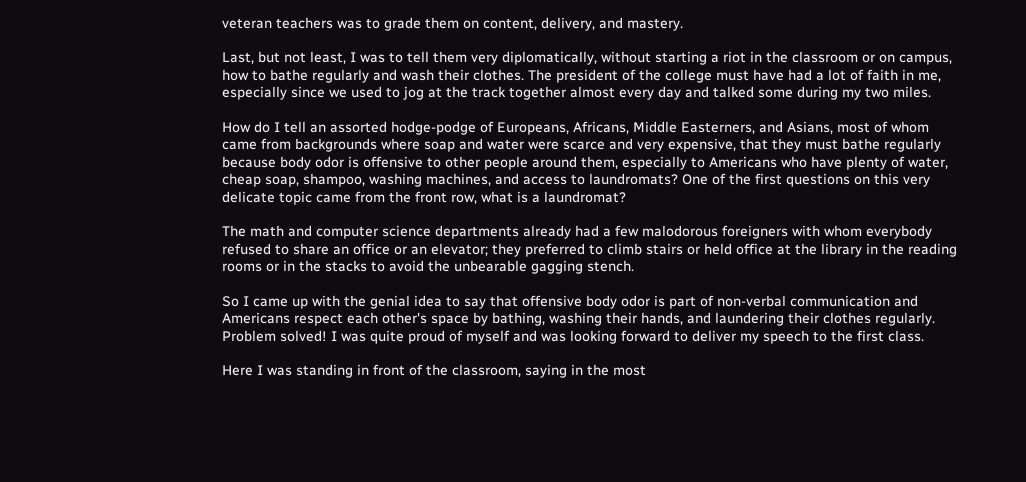veteran teachers was to grade them on content, delivery, and mastery.

Last, but not least, I was to tell them very diplomatically, without starting a riot in the classroom or on campus, how to bathe regularly and wash their clothes. The president of the college must have had a lot of faith in me, especially since we used to jog at the track together almost every day and talked some during my two miles.

How do I tell an assorted hodge-podge of Europeans, Africans, Middle Easterners, and Asians, most of whom came from backgrounds where soap and water were scarce and very expensive, that they must bathe regularly because body odor is offensive to other people around them, especially to Americans who have plenty of water, cheap soap, shampoo, washing machines, and access to laundromats? One of the first questions on this very delicate topic came from the front row, what is a laundromat?

The math and computer science departments already had a few malodorous foreigners with whom everybody refused to share an office or an elevator; they preferred to climb stairs or held office at the library in the reading rooms or in the stacks to avoid the unbearable gagging stench.

So I came up with the genial idea to say that offensive body odor is part of non-verbal communication and Americans respect each other's space by bathing, washing their hands, and laundering their clothes regularly. Problem solved! I was quite proud of myself and was looking forward to deliver my speech to the first class.

Here I was standing in front of the classroom, saying in the most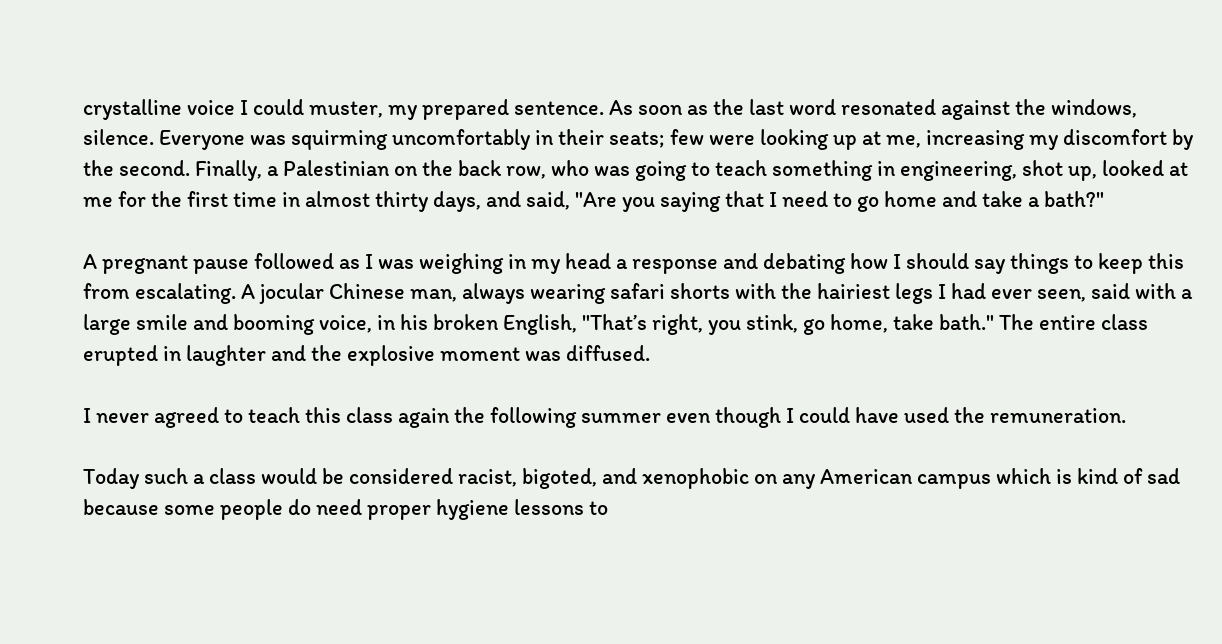crystalline voice I could muster, my prepared sentence. As soon as the last word resonated against the windows, silence. Everyone was squirming uncomfortably in their seats; few were looking up at me, increasing my discomfort by the second. Finally, a Palestinian on the back row, who was going to teach something in engineering, shot up, looked at me for the first time in almost thirty days, and said, "Are you saying that I need to go home and take a bath?"

A pregnant pause followed as I was weighing in my head a response and debating how I should say things to keep this from escalating. A jocular Chinese man, always wearing safari shorts with the hairiest legs I had ever seen, said with a large smile and booming voice, in his broken English, "That’s right, you stink, go home, take bath." The entire class erupted in laughter and the explosive moment was diffused.

I never agreed to teach this class again the following summer even though I could have used the remuneration.

Today such a class would be considered racist, bigoted, and xenophobic on any American campus which is kind of sad because some people do need proper hygiene lessons to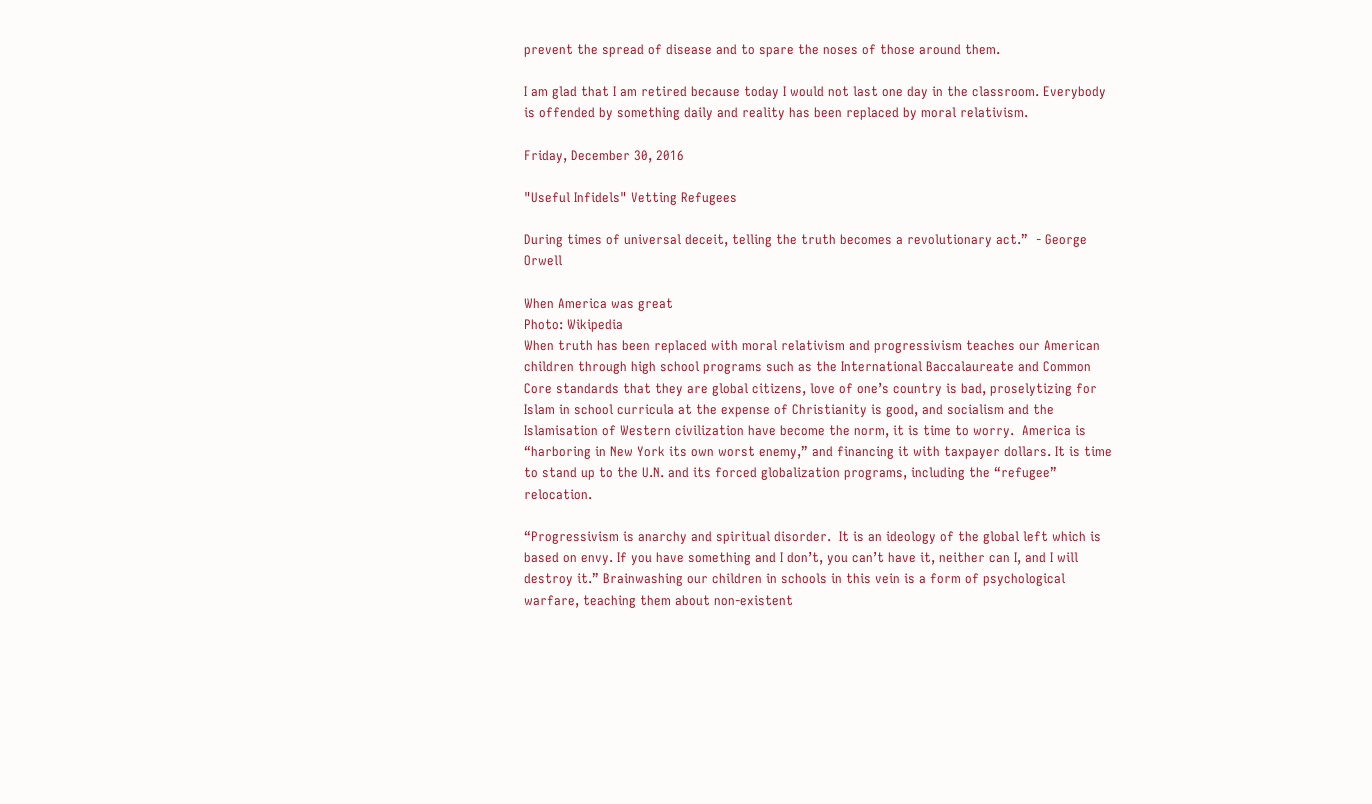prevent the spread of disease and to spare the noses of those around them.

I am glad that I am retired because today I would not last one day in the classroom. Everybody is offended by something daily and reality has been replaced by moral relativism.

Friday, December 30, 2016

"Useful Infidels" Vetting Refugees

During times of universal deceit, telling the truth becomes a revolutionary act.”  - George Orwell

When America was great
Photo: Wikipedia
When truth has been replaced with moral relativism and progressivism teaches our American children through high school programs such as the International Baccalaureate and Common Core standards that they are global citizens, love of one’s country is bad, proselytizing for Islam in school curricula at the expense of Christianity is good, and socialism and the Islamisation of Western civilization have become the norm, it is time to worry.  America is “harboring in New York its own worst enemy,” and financing it with taxpayer dollars. It is time to stand up to the U.N. and its forced globalization programs, including the “refugee” relocation.

“Progressivism is anarchy and spiritual disorder.  It is an ideology of the global left which is based on envy. If you have something and I don’t, you can’t have it, neither can I, and I will destroy it.” Brainwashing our children in schools in this vein is a form of psychological warfare, teaching them about non-existent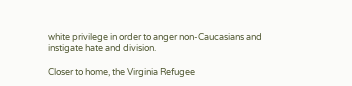white privilege in order to anger non-Caucasians and instigate hate and division.

Closer to home, the Virginia Refugee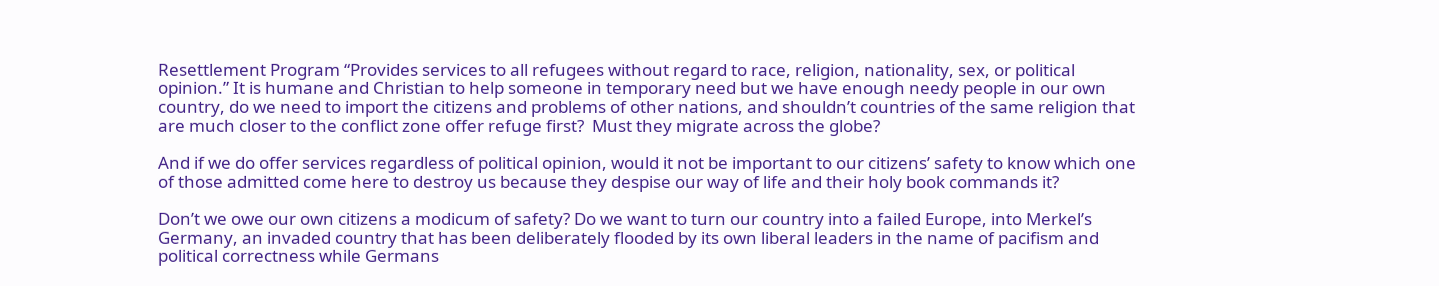Resettlement Program “Provides services to all refugees without regard to race, religion, nationality, sex, or political opinion.” It is humane and Christian to help someone in temporary need but we have enough needy people in our own country, do we need to import the citizens and problems of other nations, and shouldn’t countries of the same religion that are much closer to the conflict zone offer refuge first?  Must they migrate across the globe?

And if we do offer services regardless of political opinion, would it not be important to our citizens’ safety to know which one of those admitted come here to destroy us because they despise our way of life and their holy book commands it?

Don’t we owe our own citizens a modicum of safety? Do we want to turn our country into a failed Europe, into Merkel’s Germany, an invaded country that has been deliberately flooded by its own liberal leaders in the name of pacifism and political correctness while Germans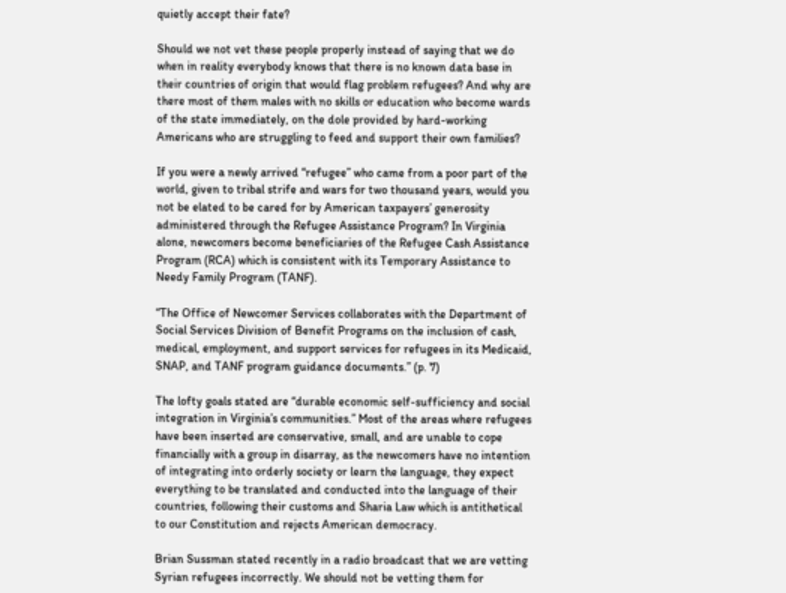quietly accept their fate?

Should we not vet these people properly instead of saying that we do when in reality everybody knows that there is no known data base in their countries of origin that would flag problem refugees? And why are there most of them males with no skills or education who become wards of the state immediately, on the dole provided by hard-working Americans who are struggling to feed and support their own families?

If you were a newly arrived “refugee” who came from a poor part of the world, given to tribal strife and wars for two thousand years, would you not be elated to be cared for by American taxpayers’ generosity administered through the Refugee Assistance Program? In Virginia alone, newcomers become beneficiaries of the Refugee Cash Assistance Program (RCA) which is consistent with its Temporary Assistance to Needy Family Program (TANF).

“The Office of Newcomer Services collaborates with the Department of Social Services Division of Benefit Programs on the inclusion of cash, medical, employment, and support services for refugees in its Medicaid, SNAP, and TANF program guidance documents.” (p. 7)

The lofty goals stated are “durable economic self-sufficiency and social integration in Virginia’s communities.” Most of the areas where refugees have been inserted are conservative, small, and are unable to cope financially with a group in disarray, as the newcomers have no intention of integrating into orderly society or learn the language, they expect everything to be translated and conducted into the language of their countries, following their customs and Sharia Law which is antithetical to our Constitution and rejects American democracy.

Brian Sussman stated recently in a radio broadcast that we are vetting Syrian refugees incorrectly. We should not be vetting them for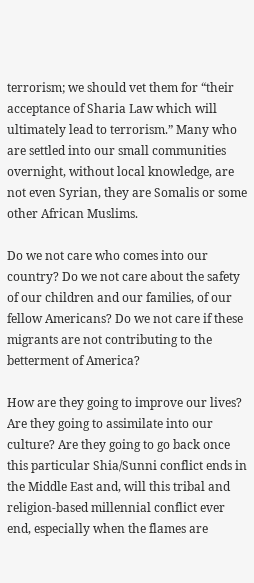terrorism; we should vet them for “their acceptance of Sharia Law which will ultimately lead to terrorism.” Many who are settled into our small communities overnight, without local knowledge, are not even Syrian, they are Somalis or some other African Muslims.

Do we not care who comes into our country? Do we not care about the safety of our children and our families, of our fellow Americans? Do we not care if these migrants are not contributing to the betterment of America?

How are they going to improve our lives? Are they going to assimilate into our culture? Are they going to go back once this particular Shia/Sunni conflict ends in the Middle East and, will this tribal and religion-based millennial conflict ever end, especially when the flames are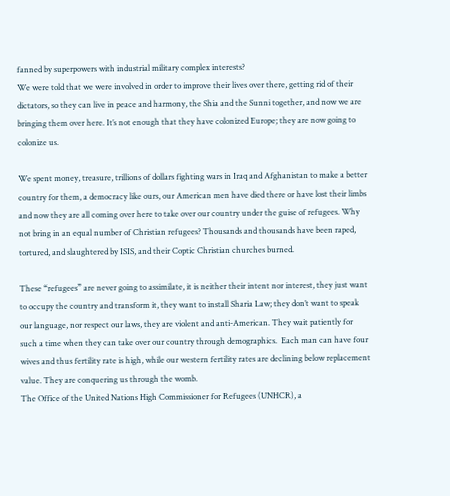fanned by superpowers with industrial military complex interests?
We were told that we were involved in order to improve their lives over there, getting rid of their dictators, so they can live in peace and harmony, the Shia and the Sunni together, and now we are bringing them over here. It’s not enough that they have colonized Europe; they are now going to colonize us.

We spent money, treasure, trillions of dollars fighting wars in Iraq and Afghanistan to make a better country for them, a democracy like ours, our American men have died there or have lost their limbs and now they are all coming over here to take over our country under the guise of refugees. Why not bring in an equal number of Christian refugees? Thousands and thousands have been raped, tortured, and slaughtered by ISIS, and their Coptic Christian churches burned.

These “refugees” are never going to assimilate, it is neither their intent nor interest, they just want to occupy the country and transform it, they want to install Sharia Law; they don’t want to speak our language, nor respect our laws, they are violent and anti-American. They wait patiently for such a time when they can take over our country through demographics.  Each man can have four wives and thus fertility rate is high, while our western fertility rates are declining below replacement value. They are conquering us through the womb.
The Office of the United Nations High Commissioner for Refugees (UNHCR), a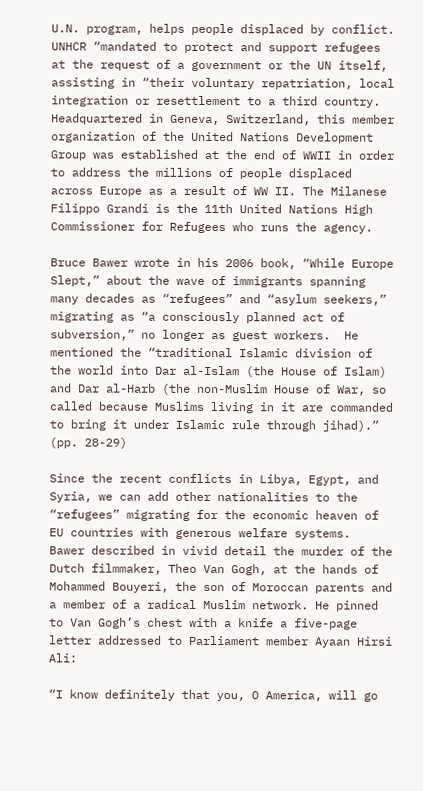U.N. program, helps people displaced by conflict. UNHCR “mandated to protect and support refugees at the request of a government or the UN itself, assisting in “their voluntary repatriation, local integration or resettlement to a third country. Headquartered in Geneva, Switzerland, this member organization of the United Nations Development Group was established at the end of WWII in order to address the millions of people displaced across Europe as a result of WW II. The Milanese Filippo Grandi is the 11th United Nations High Commissioner for Refugees who runs the agency.

Bruce Bawer wrote in his 2006 book, “While Europe Slept,” about the wave of immigrants spanning many decades as “refugees” and “asylum seekers,” migrating as “a consciously planned act of subversion,” no longer as guest workers.  He mentioned the “traditional Islamic division of the world into Dar al-Islam (the House of Islam) and Dar al-Harb (the non-Muslim House of War, so called because Muslims living in it are commanded to bring it under Islamic rule through jihad).” (pp. 28-29)

Since the recent conflicts in Libya, Egypt, and Syria, we can add other nationalities to the “refugees” migrating for the economic heaven of EU countries with generous welfare systems.
Bawer described in vivid detail the murder of the Dutch filmmaker, Theo Van Gogh, at the hands of Mohammed Bouyeri, the son of Moroccan parents and a member of a radical Muslim network. He pinned to Van Gogh’s chest with a knife a five-page letter addressed to Parliament member Ayaan Hirsi Ali:

“I know definitely that you, O America, will go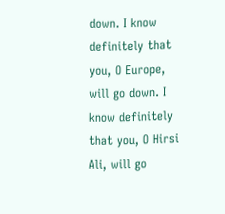down. I know definitely that you, O Europe, will go down. I know definitely that you, O Hirsi Ali, will go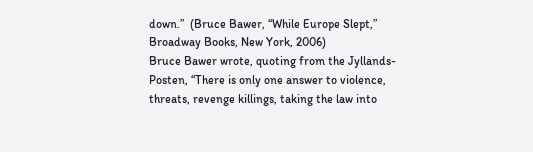down.”  (Bruce Bawer, “While Europe Slept,” Broadway Books, New York, 2006)
Bruce Bawer wrote, quoting from the Jyllands-Posten, “There is only one answer to violence, threats, revenge killings, taking the law into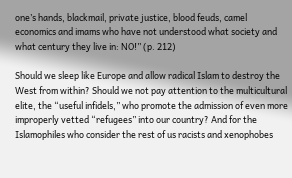one’s hands, blackmail, private justice, blood feuds, camel  economics and imams who have not understood what society and what century they live in: NO!” (p. 212)

Should we sleep like Europe and allow radical Islam to destroy the West from within? Should we not pay attention to the multicultural elite, the “useful infidels,” who promote the admission of even more improperly vetted “refugees” into our country? And for the Islamophiles who consider the rest of us racists and xenophobes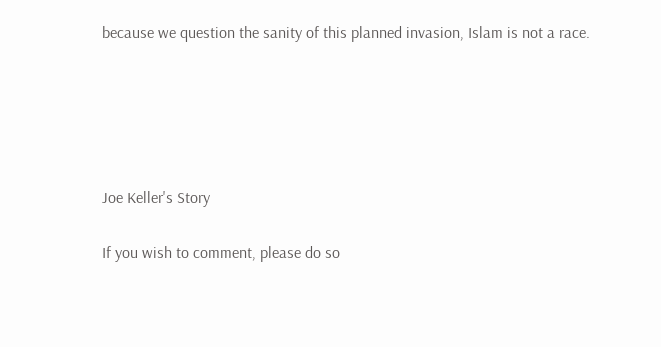because we question the sanity of this planned invasion, Islam is not a race.





Joe Keller's Story

If you wish to comment, please do so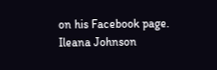on his Facebook page.
Ileana Johnson